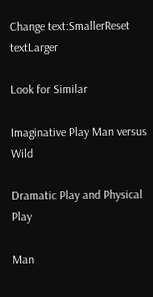Change text:SmallerReset textLarger

Look for Similar

Imaginative Play Man versus Wild

Dramatic Play and Physical Play

Man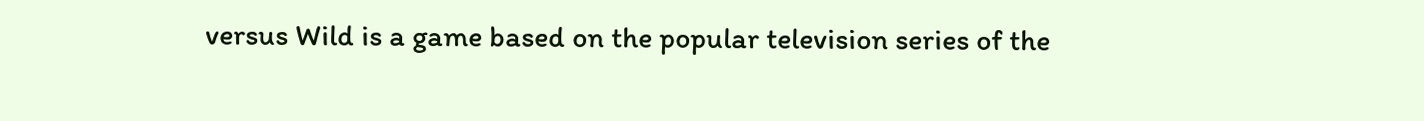versus Wild is a game based on the popular television series of the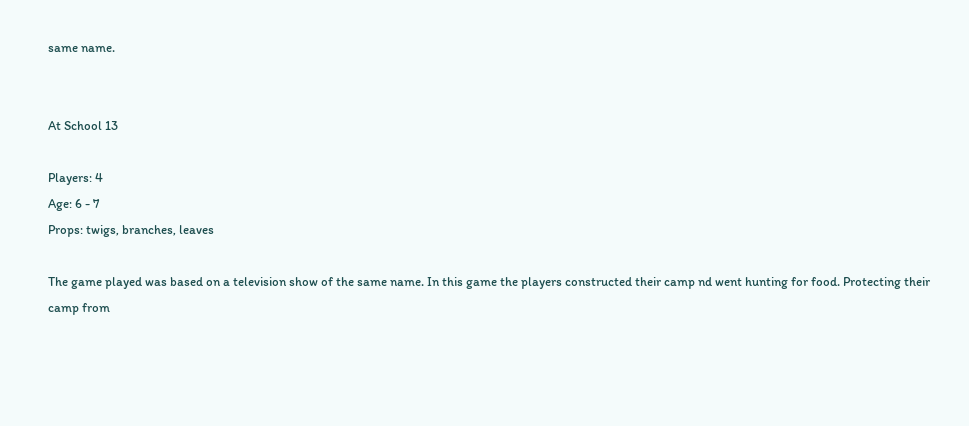same name.


At School 13

Players: 4
Age: 6 - 7
Props: twigs, branches, leaves

The game played was based on a television show of the same name. In this game the players constructed their camp nd went hunting for food. Protecting their camp from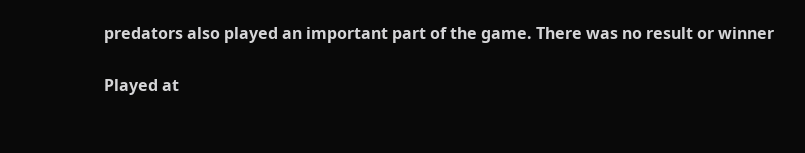predators also played an important part of the game. There was no result or winner

Played at